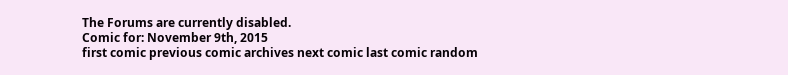The Forums are currently disabled.
Comic for: November 9th, 2015
first comic previous comic archives next comic last comic random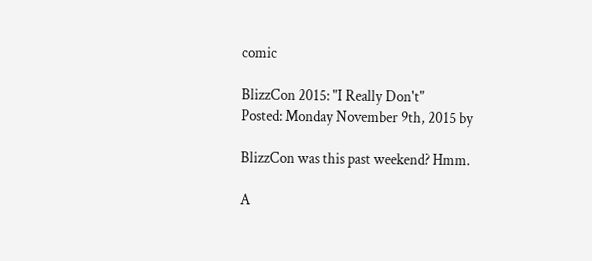comic

BlizzCon 2015: "I Really Don't"
Posted: Monday November 9th, 2015 by

BlizzCon was this past weekend? Hmm.

A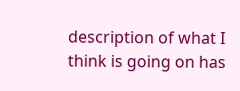description of what I think is going on has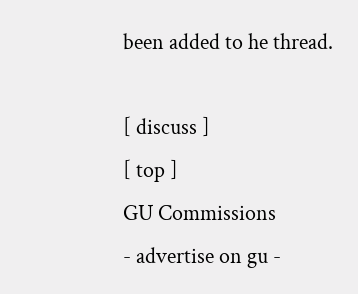been added to he thread.

[ discuss ]
[ top ]
GU Commissions
- advertise on gu -